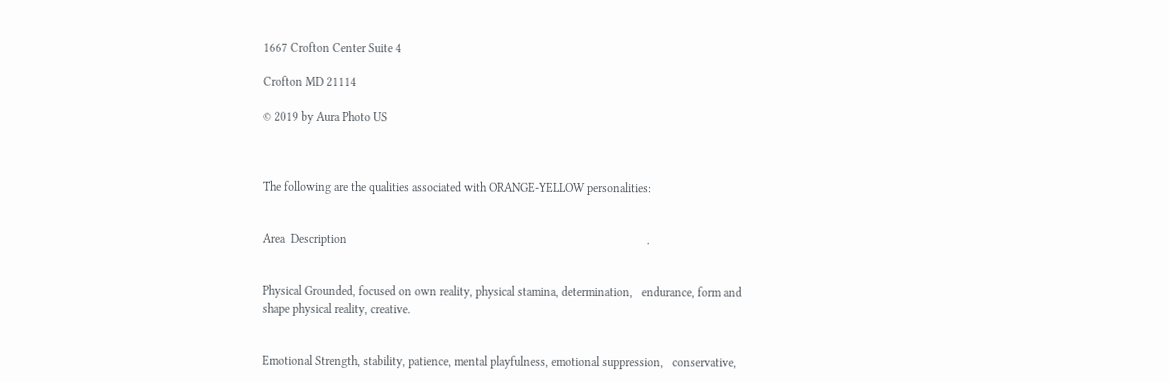1667 Crofton Center Suite 4

Crofton MD 21114

© 2019 by Aura Photo US



The following are the qualities associated with ORANGE-YELLOW personalities:


Area  Description                                                                                                    .


Physical Grounded, focused on own reality, physical stamina, determination,   endurance, form and shape physical reality, creative.


Emotional Strength, stability, patience, mental playfulness, emotional suppression,   conservative,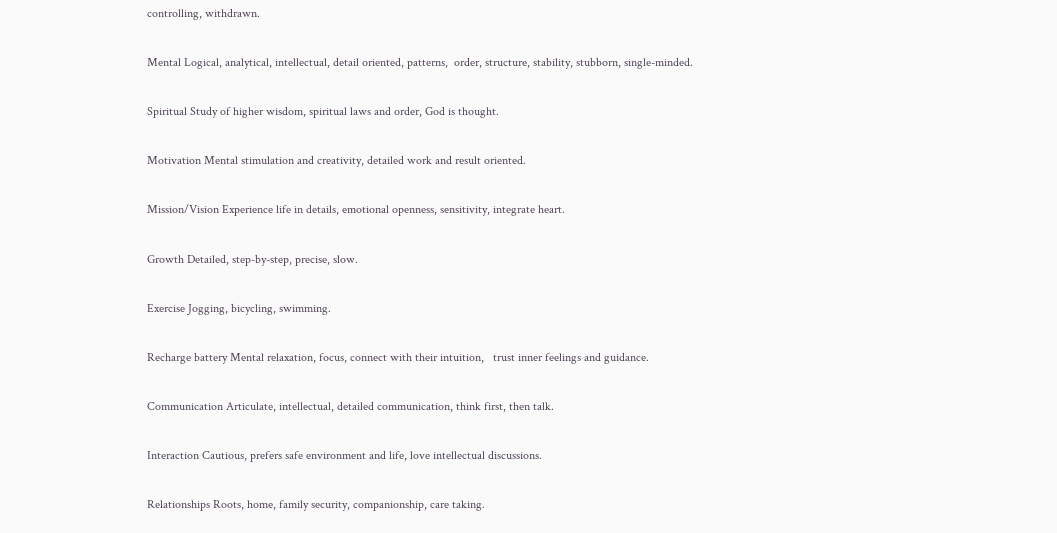controlling, withdrawn.


Mental Logical, analytical, intellectual, detail oriented, patterns,  order, structure, stability, stubborn, single-minded.


Spiritual Study of higher wisdom, spiritual laws and order, God is thought.


Motivation Mental stimulation and creativity, detailed work and result oriented.


Mission/Vision Experience life in details, emotional openness, sensitivity, integrate heart.


Growth Detailed, step-by-step, precise, slow.


Exercise Jogging, bicycling, swimming.


Recharge battery Mental relaxation, focus, connect with their intuition,   trust inner feelings and guidance.


Communication Articulate, intellectual, detailed communication, think first, then talk.


Interaction Cautious, prefers safe environment and life, love intellectual discussions.


Relationships Roots, home, family security, companionship, care taking.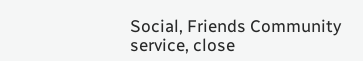Social, Friends Community service, close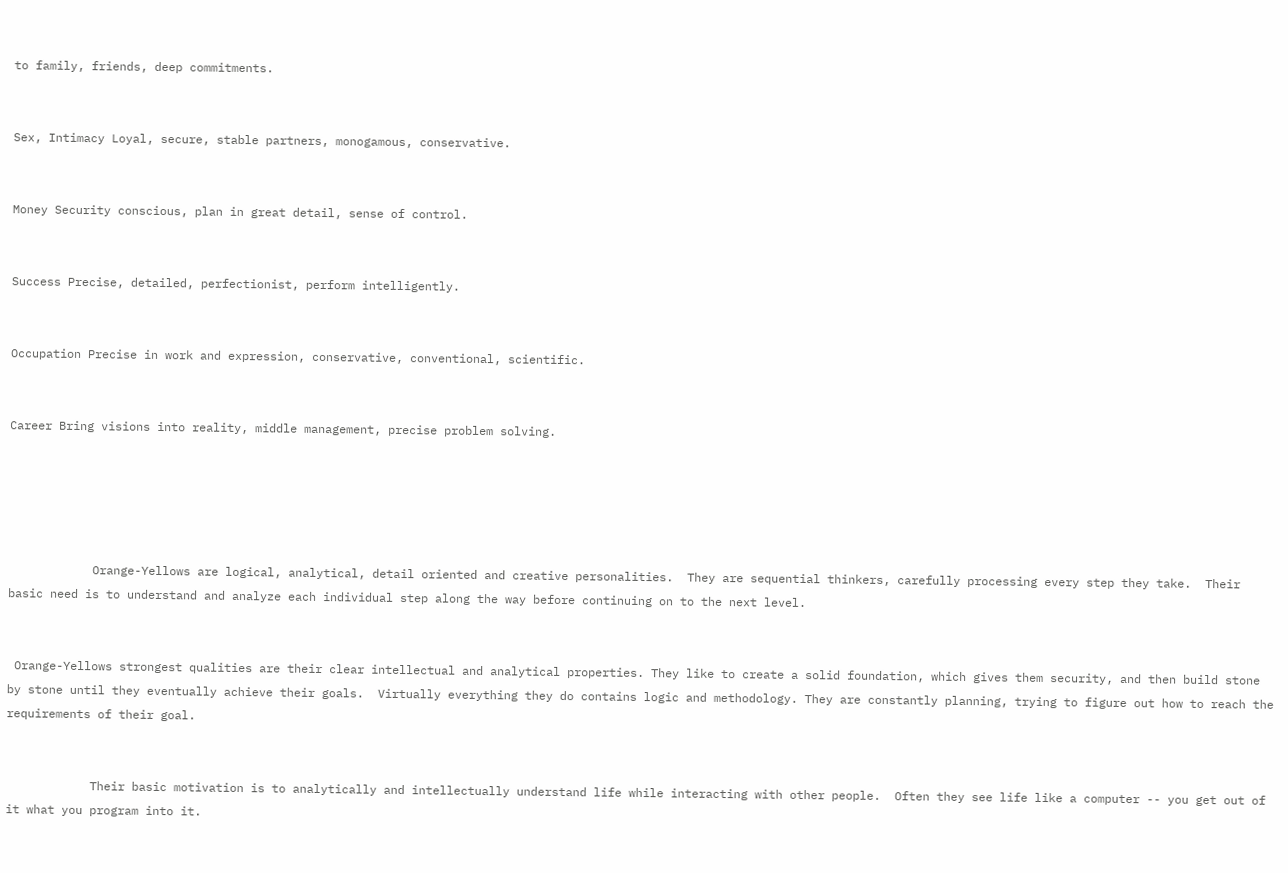to family, friends, deep commitments.


Sex, Intimacy Loyal, secure, stable partners, monogamous, conservative.


Money Security conscious, plan in great detail, sense of control.


Success Precise, detailed, perfectionist, perform intelligently.


Occupation Precise in work and expression, conservative, conventional, scientific.


Career Bring visions into reality, middle management, precise problem solving.





            Orange-Yellows are logical, analytical, detail oriented and creative personalities.  They are sequential thinkers, carefully processing every step they take.  Their basic need is to understand and analyze each individual step along the way before continuing on to the next level.


 Orange-Yellows strongest qualities are their clear intellectual and analytical properties. They like to create a solid foundation, which gives them security, and then build stone by stone until they eventually achieve their goals.  Virtually everything they do contains logic and methodology. They are constantly planning, trying to figure out how to reach the requirements of their goal.


            Their basic motivation is to analytically and intellectually understand life while interacting with other people.  Often they see life like a computer -- you get out of it what you program into it.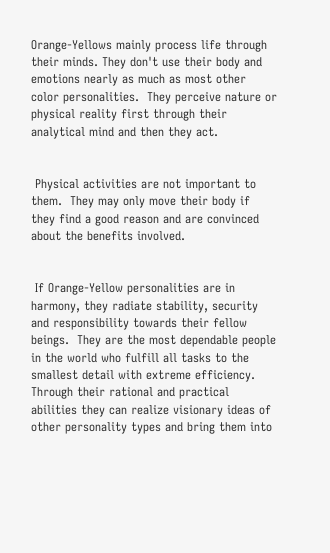Orange-Yellows mainly process life through their minds. They don't use their body and emotions nearly as much as most other color personalities.  They perceive nature or physical reality first through their analytical mind and then they act.


 Physical activities are not important to them.  They may only move their body if they find a good reason and are convinced about the benefits involved.


 If Orange-Yellow personalities are in harmony, they radiate stability, security and responsibility towards their fellow beings.  They are the most dependable people in the world who fulfill all tasks to the smallest detail with extreme efficiency.  Through their rational and practical abilities they can realize visionary ideas of other personality types and bring them into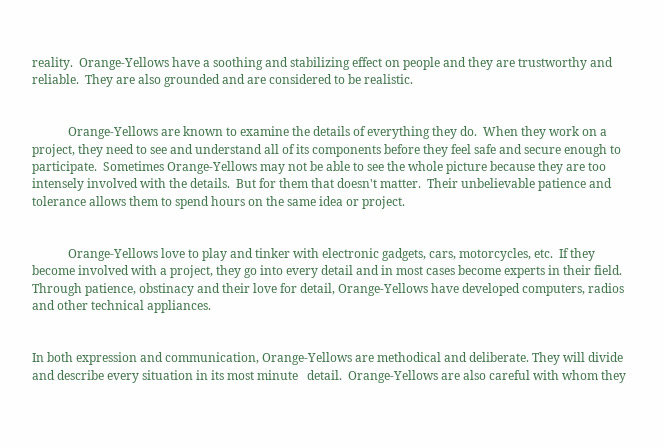reality.  Orange-Yellows have a soothing and stabilizing effect on people and they are trustworthy and reliable.  They are also grounded and are considered to be realistic.


            Orange-Yellows are known to examine the details of everything they do.  When they work on a project, they need to see and understand all of its components before they feel safe and secure enough to participate.  Sometimes Orange-Yellows may not be able to see the whole picture because they are too intensely involved with the details.  But for them that doesn't matter.  Their unbelievable patience and tolerance allows them to spend hours on the same idea or project.


            Orange-Yellows love to play and tinker with electronic gadgets, cars, motorcycles, etc.  If they become involved with a project, they go into every detail and in most cases become experts in their field. Through patience, obstinacy and their love for detail, Orange-Yellows have developed computers, radios and other technical appliances.


In both expression and communication, Orange-Yellows are methodical and deliberate. They will divide and describe every situation in its most minute   detail.  Orange-Yellows are also careful with whom they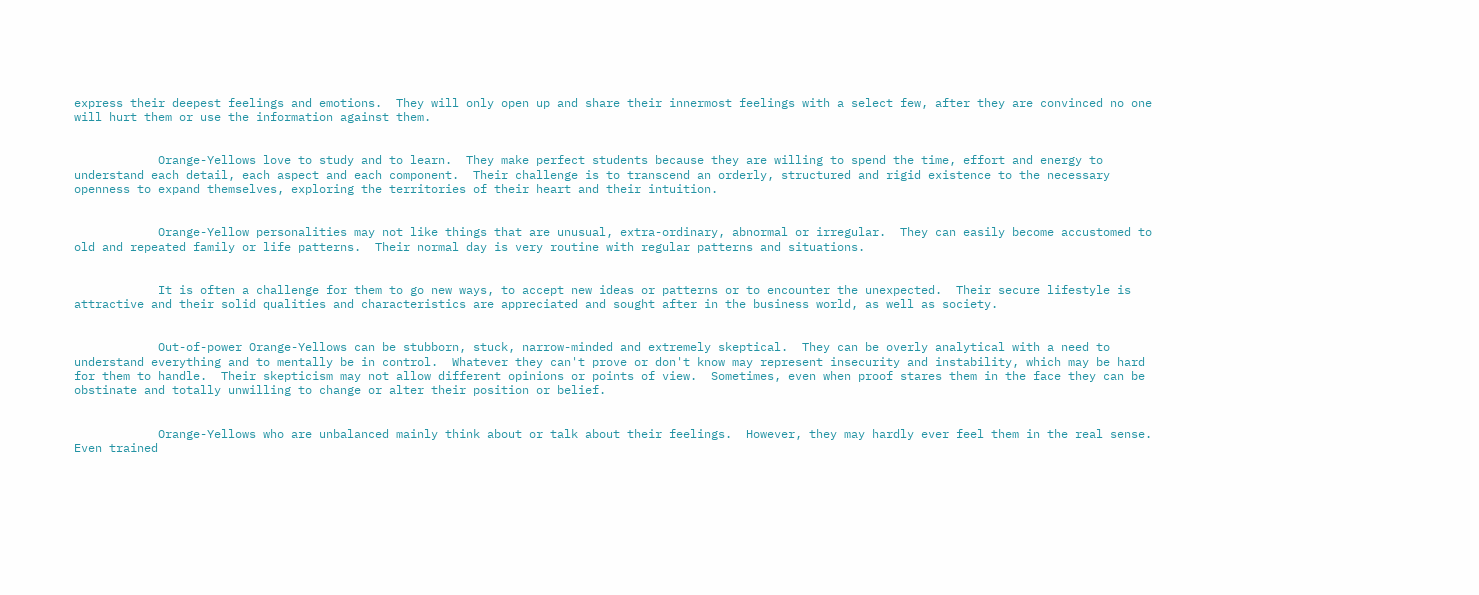express their deepest feelings and emotions.  They will only open up and share their innermost feelings with a select few, after they are convinced no one will hurt them or use the information against them.


            Orange-Yellows love to study and to learn.  They make perfect students because they are willing to spend the time, effort and energy to understand each detail, each aspect and each component.  Their challenge is to transcend an orderly, structured and rigid existence to the necessary openness to expand themselves, exploring the territories of their heart and their intuition.


            Orange-Yellow personalities may not like things that are unusual, extra-ordinary, abnormal or irregular.  They can easily become accustomed to old and repeated family or life patterns.  Their normal day is very routine with regular patterns and situations.


            It is often a challenge for them to go new ways, to accept new ideas or patterns or to encounter the unexpected.  Their secure lifestyle is attractive and their solid qualities and characteristics are appreciated and sought after in the business world, as well as society.


            Out-of-power Orange-Yellows can be stubborn, stuck, narrow-minded and extremely skeptical.  They can be overly analytical with a need to understand everything and to mentally be in control.  Whatever they can't prove or don't know may represent insecurity and instability, which may be hard for them to handle.  Their skepticism may not allow different opinions or points of view.  Sometimes, even when proof stares them in the face they can be obstinate and totally unwilling to change or alter their position or belief.


            Orange-Yellows who are unbalanced mainly think about or talk about their feelings.  However, they may hardly ever feel them in the real sense. Even trained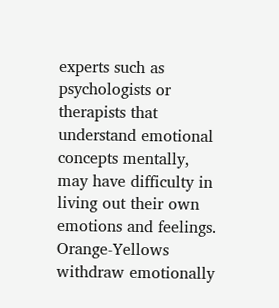experts such as psychologists or therapists that understand emotional concepts mentally, may have difficulty in living out their own emotions and feelings.  Orange-Yellows withdraw emotionally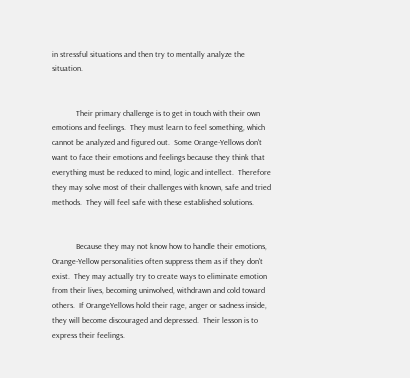in stressful situations and then try to mentally analyze the situation.


            Their primary challenge is to get in touch with their own emotions and feelings.  They must learn to feel something, which cannot be analyzed and figured out.  Some Orange-Yellows don't want to face their emotions and feelings because they think that everything must be reduced to mind, logic and intellect.  Therefore they may solve most of their challenges with known, safe and tried methods.  They will feel safe with these established solutions.


            Because they may not know how to handle their emotions, Orange-Yellow personalities often suppress them as if they don't exist.  They may actually try to create ways to eliminate emotion from their lives, becoming uninvolved, withdrawn and cold toward others.  If OrangeYellows hold their rage, anger or sadness inside, they will become discouraged and depressed.  Their lesson is to express their feelings.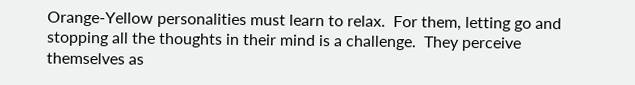Orange-Yellow personalities must learn to relax.  For them, letting go and stopping all the thoughts in their mind is a challenge.  They perceive themselves as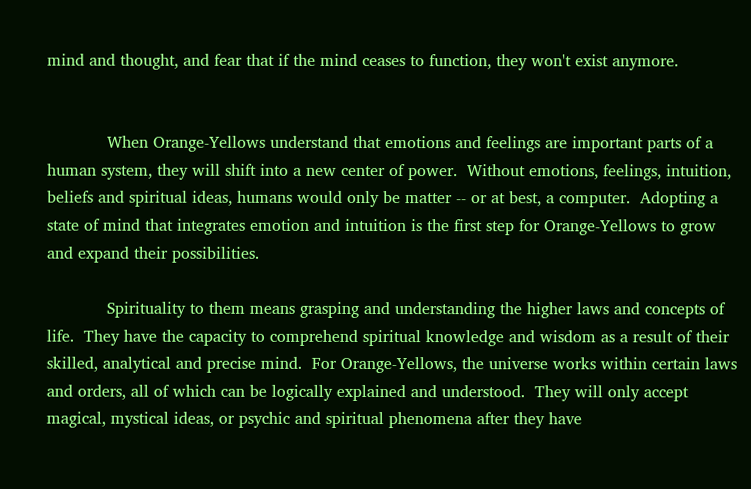mind and thought, and fear that if the mind ceases to function, they won't exist anymore.


            When Orange-Yellows understand that emotions and feelings are important parts of a human system, they will shift into a new center of power.  Without emotions, feelings, intuition, beliefs and spiritual ideas, humans would only be matter -- or at best, a computer.  Adopting a state of mind that integrates emotion and intuition is the first step for Orange-Yellows to grow and expand their possibilities.

            Spirituality to them means grasping and understanding the higher laws and concepts of life.  They have the capacity to comprehend spiritual knowledge and wisdom as a result of their skilled, analytical and precise mind.  For Orange-Yellows, the universe works within certain laws and orders, all of which can be logically explained and understood.  They will only accept magical, mystical ideas, or psychic and spiritual phenomena after they have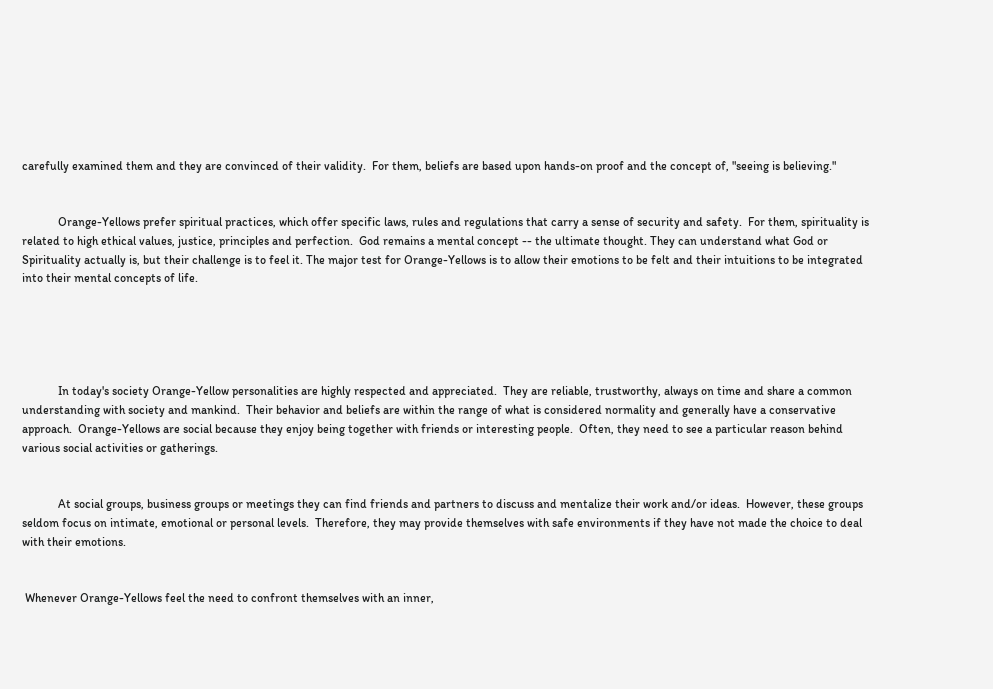carefully examined them and they are convinced of their validity.  For them, beliefs are based upon hands-on proof and the concept of, "seeing is believing."


            Orange-Yellows prefer spiritual practices, which offer specific laws, rules and regulations that carry a sense of security and safety.  For them, spirituality is related to high ethical values, justice, principles and perfection.  God remains a mental concept -- the ultimate thought. They can understand what God or Spirituality actually is, but their challenge is to feel it. The major test for Orange-Yellows is to allow their emotions to be felt and their intuitions to be integrated into their mental concepts of life.





            In today's society Orange-Yellow personalities are highly respected and appreciated.  They are reliable, trustworthy, always on time and share a common understanding with society and mankind.  Their behavior and beliefs are within the range of what is considered normality and generally have a conservative approach.  Orange-Yellows are social because they enjoy being together with friends or interesting people.  Often, they need to see a particular reason behind various social activities or gatherings.


            At social groups, business groups or meetings they can find friends and partners to discuss and mentalize their work and/or ideas.  However, these groups seldom focus on intimate, emotional or personal levels.  Therefore, they may provide themselves with safe environments if they have not made the choice to deal with their emotions.


 Whenever Orange-Yellows feel the need to confront themselves with an inner,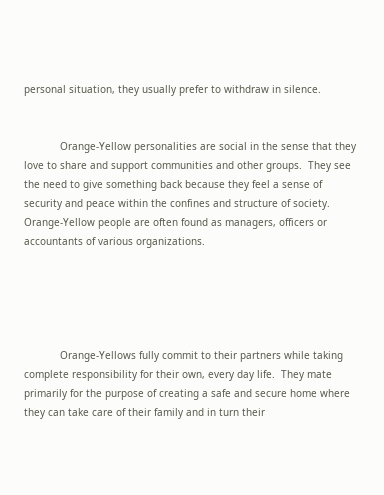personal situation, they usually prefer to withdraw in silence.


            Orange-Yellow personalities are social in the sense that they love to share and support communities and other groups.  They see the need to give something back because they feel a sense of security and peace within the confines and structure of society.  Orange-Yellow people are often found as managers, officers or accountants of various organizations.





            Orange-Yellows fully commit to their partners while taking complete responsibility for their own, every day life.  They mate primarily for the purpose of creating a safe and secure home where they can take care of their family and in turn their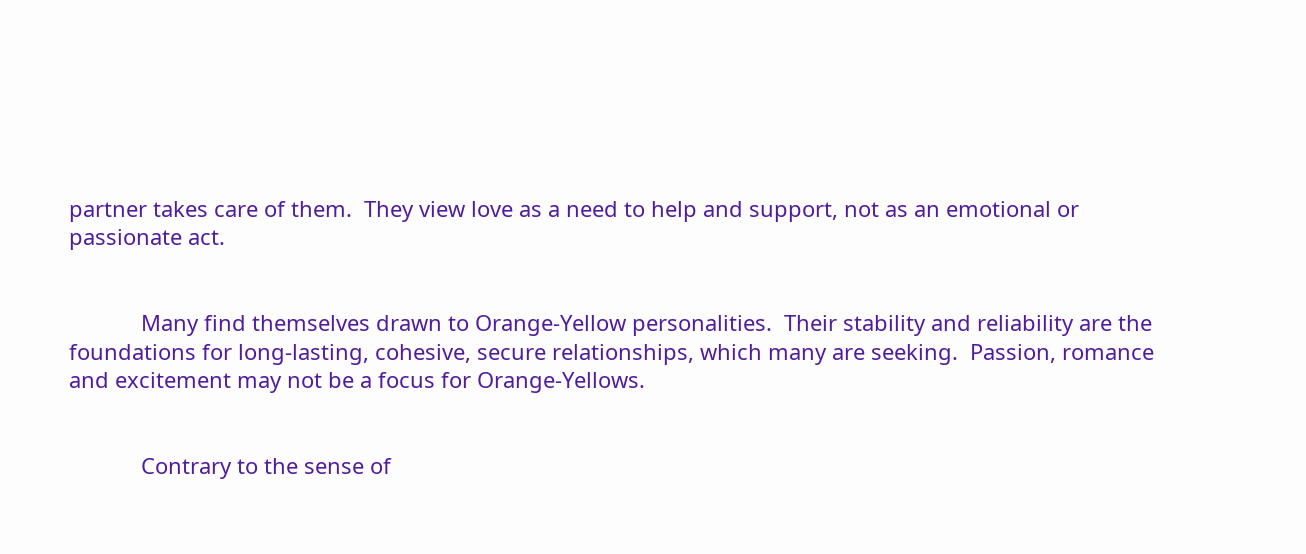partner takes care of them.  They view love as a need to help and support, not as an emotional or passionate act.


            Many find themselves drawn to Orange-Yellow personalities.  Their stability and reliability are the foundations for long-lasting, cohesive, secure relationships, which many are seeking.  Passion, romance and excitement may not be a focus for Orange-Yellows.


            Contrary to the sense of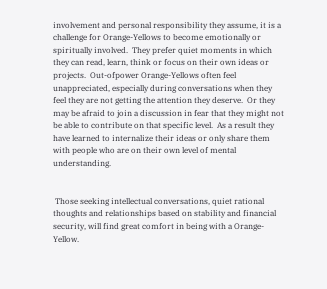involvement and personal responsibility they assume, it is a challenge for Orange-Yellows to become emotionally or spiritually involved.  They prefer quiet moments in which they can read, learn, think or focus on their own ideas or projects.  Out-ofpower Orange-Yellows often feel unappreciated, especially during conversations when they feel they are not getting the attention they deserve.  Or they may be afraid to join a discussion in fear that they might not be able to contribute on that specific level.  As a result they have learned to internalize their ideas or only share them with people who are on their own level of mental understanding.


 Those seeking intellectual conversations, quiet rational thoughts and relationships based on stability and financial security, will find great comfort in being with a Orange-Yellow.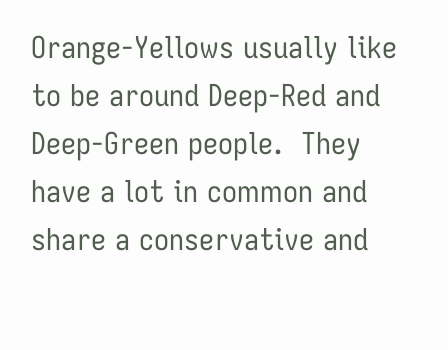Orange-Yellows usually like to be around Deep-Red and Deep-Green people.  They have a lot in common and share a conservative and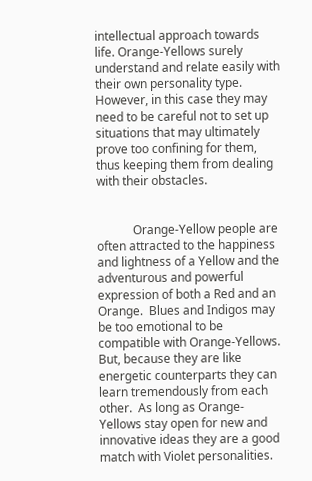intellectual approach towards life. Orange-Yellows surely understand and relate easily with their own personality type.  However, in this case they may need to be careful not to set up situations that may ultimately prove too confining for them, thus keeping them from dealing with their obstacles.


            Orange-Yellow people are often attracted to the happiness and lightness of a Yellow and the adventurous and powerful expression of both a Red and an Orange.  Blues and Indigos may be too emotional to be compatible with Orange-Yellows.  But, because they are like energetic counterparts they can learn tremendously from each other.  As long as Orange-Yellows stay open for new and innovative ideas they are a good match with Violet personalities.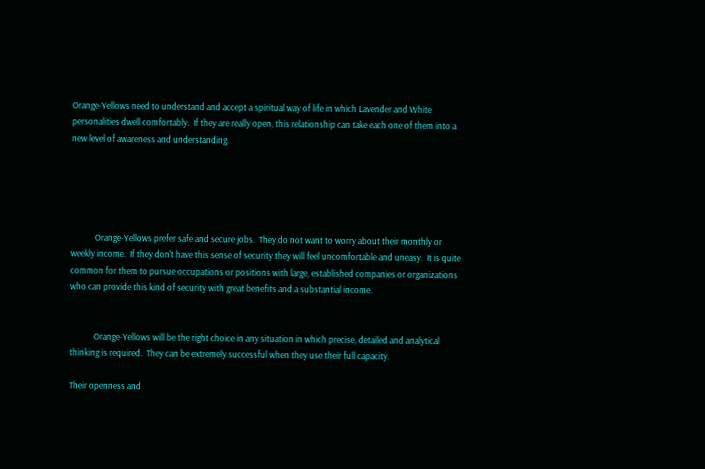Orange-Yellows need to understand and accept a spiritual way of life in which Lavender and White personalities dwell comfortably.  If they are really open, this relationship can take each one of them into a new level of awareness and understanding.





            Orange-Yellows prefer safe and secure jobs.  They do not want to worry about their monthly or weekly income.  If they don't have this sense of security they will feel uncomfortable and uneasy.  It is quite common for them to pursue occupations or positions with large, established companies or organizations who can provide this kind of security with great benefits and a substantial income.


            Orange-Yellows will be the right choice in any situation in which precise, detailed and analytical thinking is required.  They can be extremely successful when they use their full capacity.

Their openness and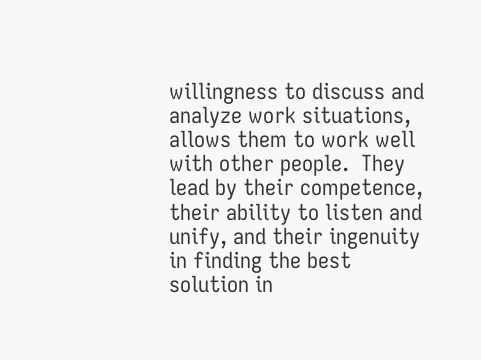willingness to discuss and analyze work situations, allows them to work well with other people.  They lead by their competence, their ability to listen and unify, and their ingenuity in finding the best solution in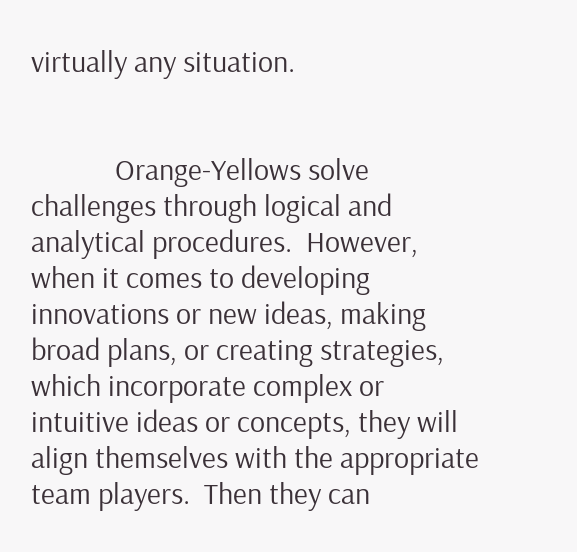virtually any situation.


            Orange-Yellows solve challenges through logical and analytical procedures.  However, when it comes to developing innovations or new ideas, making broad plans, or creating strategies, which incorporate complex or intuitive ideas or concepts, they will align themselves with the appropriate team players.  Then they can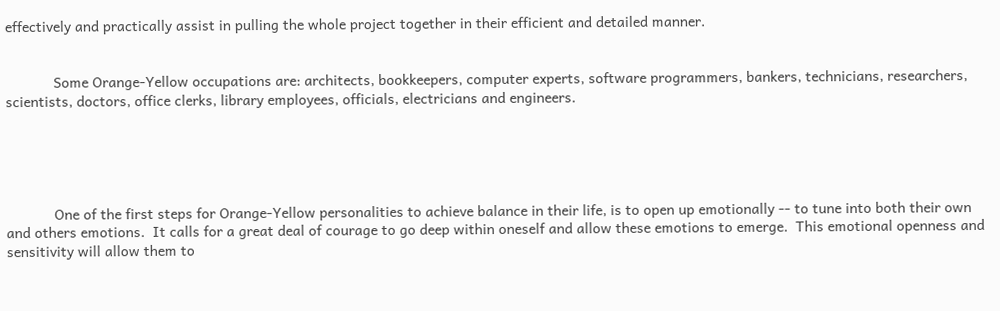effectively and practically assist in pulling the whole project together in their efficient and detailed manner.


            Some Orange-Yellow occupations are: architects, bookkeepers, computer experts, software programmers, bankers, technicians, researchers, scientists, doctors, office clerks, library employees, officials, electricians and engineers.





            One of the first steps for Orange-Yellow personalities to achieve balance in their life, is to open up emotionally -- to tune into both their own and others emotions.  It calls for a great deal of courage to go deep within oneself and allow these emotions to emerge.  This emotional openness and sensitivity will allow them to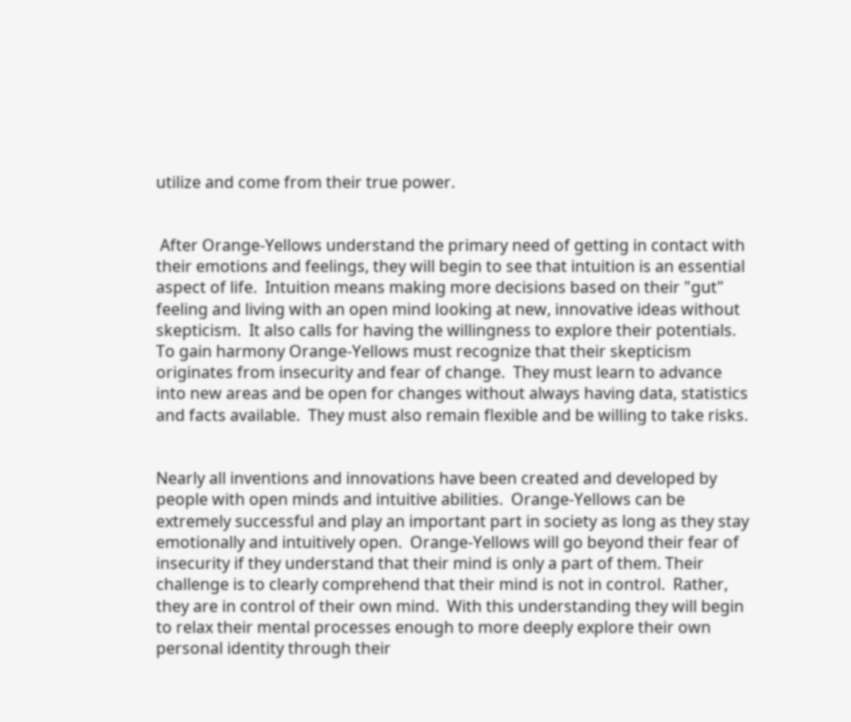utilize and come from their true power.


 After Orange-Yellows understand the primary need of getting in contact with their emotions and feelings, they will begin to see that intuition is an essential aspect of life.  Intuition means making more decisions based on their "gut" feeling and living with an open mind looking at new, innovative ideas without skepticism.  It also calls for having the willingness to explore their potentials.  To gain harmony Orange-Yellows must recognize that their skepticism originates from insecurity and fear of change.  They must learn to advance into new areas and be open for changes without always having data, statistics and facts available.  They must also remain flexible and be willing to take risks.


Nearly all inventions and innovations have been created and developed by people with open minds and intuitive abilities.  Orange-Yellows can be extremely successful and play an important part in society as long as they stay emotionally and intuitively open.  Orange-Yellows will go beyond their fear of insecurity if they understand that their mind is only a part of them. Their challenge is to clearly comprehend that their mind is not in control.  Rather, they are in control of their own mind.  With this understanding they will begin to relax their mental processes enough to more deeply explore their own personal identity through their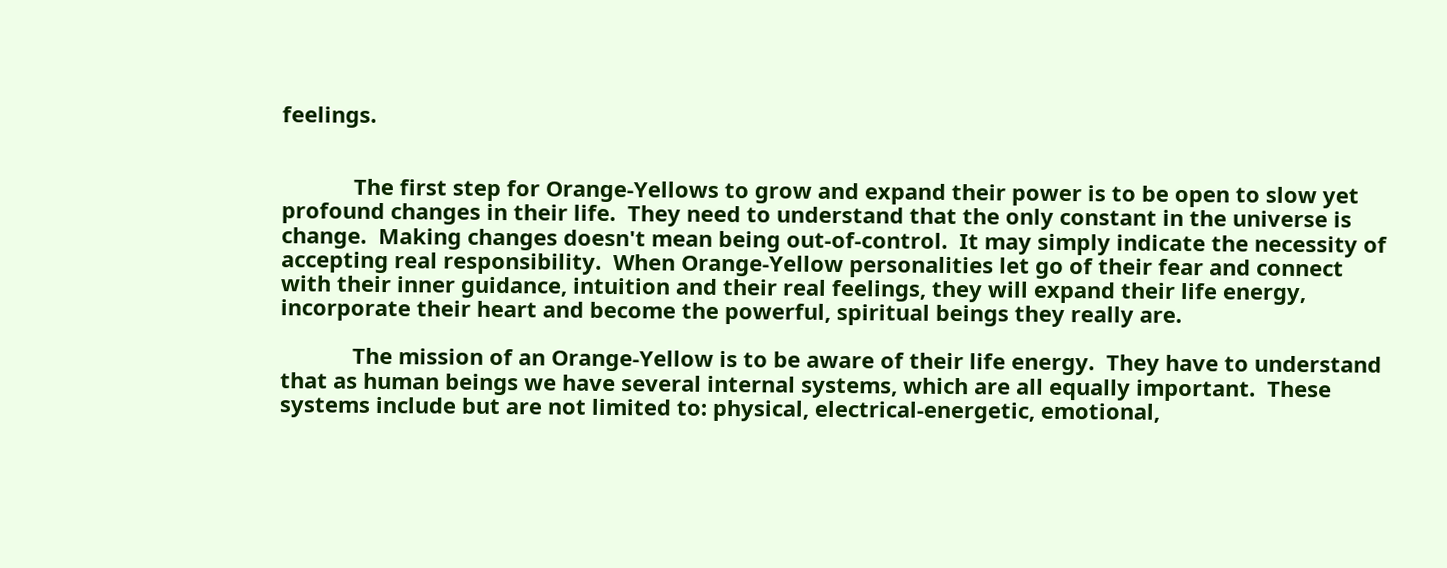feelings.


            The first step for Orange-Yellows to grow and expand their power is to be open to slow yet profound changes in their life.  They need to understand that the only constant in the universe is change.  Making changes doesn't mean being out-of-control.  It may simply indicate the necessity of accepting real responsibility.  When Orange-Yellow personalities let go of their fear and connect with their inner guidance, intuition and their real feelings, they will expand their life energy, incorporate their heart and become the powerful, spiritual beings they really are.

            The mission of an Orange-Yellow is to be aware of their life energy.  They have to understand that as human beings we have several internal systems, which are all equally important.  These systems include but are not limited to: physical, electrical-energetic, emotional,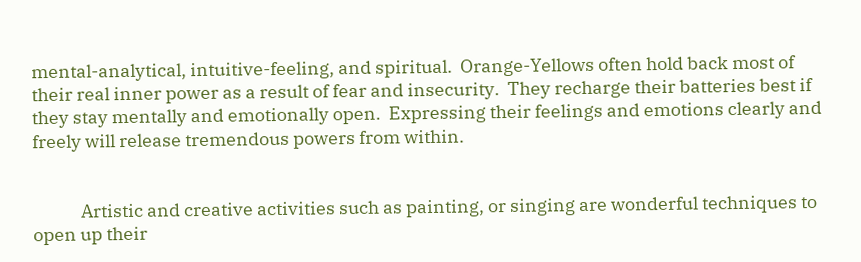mental-analytical, intuitive-feeling, and spiritual.  Orange-Yellows often hold back most of their real inner power as a result of fear and insecurity.  They recharge their batteries best if they stay mentally and emotionally open.  Expressing their feelings and emotions clearly and freely will release tremendous powers from within.


            Artistic and creative activities such as painting, or singing are wonderful techniques to open up their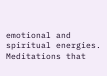emotional and spiritual energies. Meditations that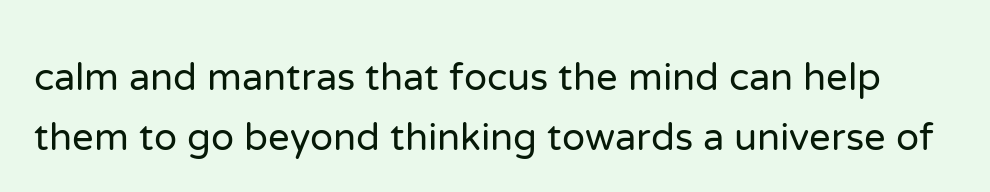calm and mantras that focus the mind can help them to go beyond thinking towards a universe of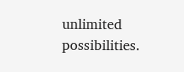unlimited possibilities.